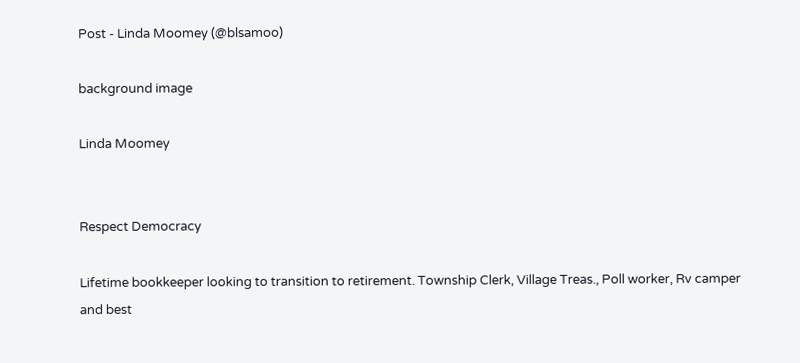Post - Linda Moomey (@blsamoo)

background image

Linda Moomey


Respect Democracy

Lifetime bookkeeper looking to transition to retirement. Township Clerk, Village Treas., Poll worker, Rv camper and best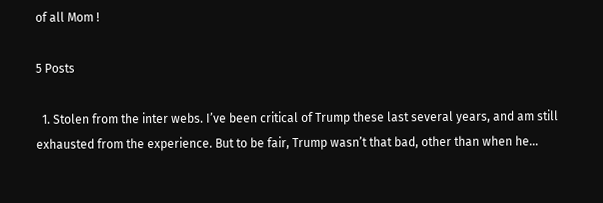of all Mom !

5 Posts

  1. Stolen from the inter webs. I’ve been critical of Trump these last several years, and am still exhausted from the experience. But to be fair, Trump wasn’t that bad, other than when he…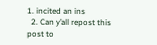1. incited an ins
  2. Can y’all repost this post to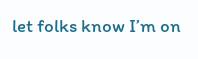let folks know I’m on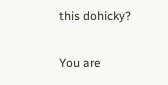this dohicky?

You are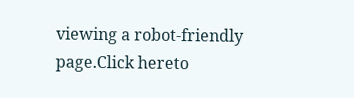viewing a robot-friendly page.Click hereto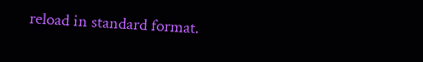reload in standard format.